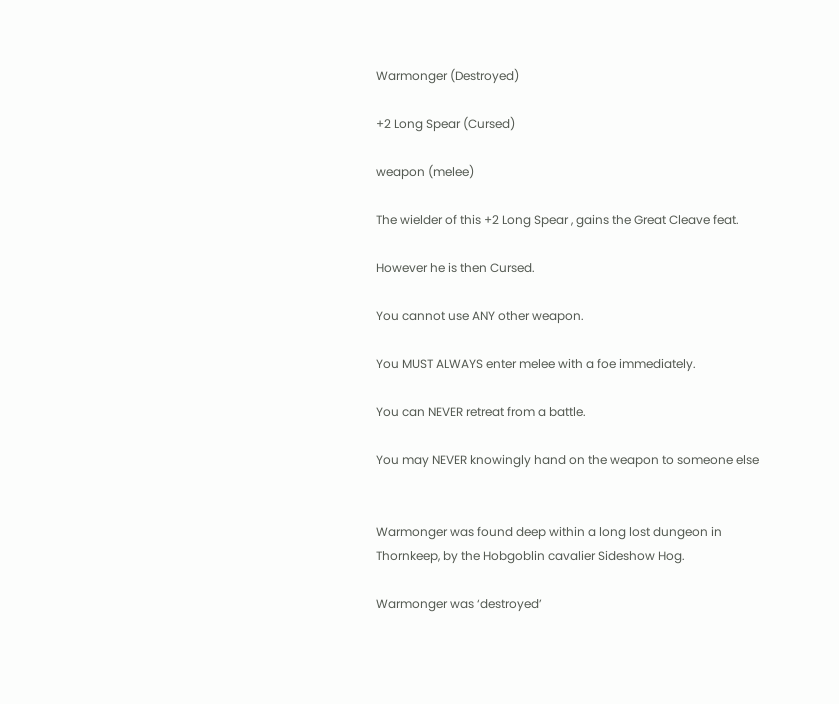Warmonger (Destroyed)

+2 Long Spear (Cursed)

weapon (melee)

The wielder of this +2 Long Spear , gains the Great Cleave feat.

However he is then Cursed.

You cannot use ANY other weapon.

You MUST ALWAYS enter melee with a foe immediately.

You can NEVER retreat from a battle.

You may NEVER knowingly hand on the weapon to someone else


Warmonger was found deep within a long lost dungeon in Thornkeep, by the Hobgoblin cavalier Sideshow Hog.

Warmonger was ‘destroyed’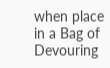when place in a Bag of Devouring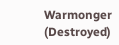Warmonger (Destroyed)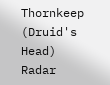Thornkeep (Druid's Head) Radar